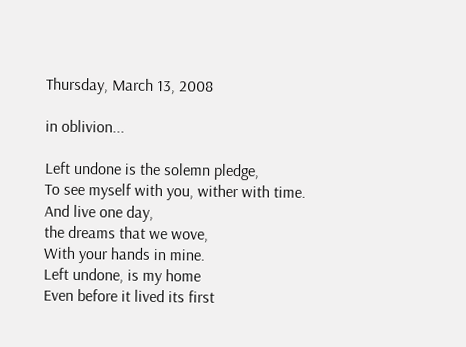Thursday, March 13, 2008

in oblivion...

Left undone is the solemn pledge,
To see myself with you, wither with time.
And live one day,
the dreams that we wove,
With your hands in mine.
Left undone, is my home
Even before it lived its first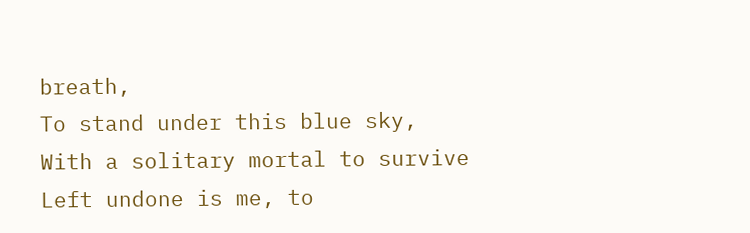breath,
To stand under this blue sky,
With a solitary mortal to survive
Left undone is me, to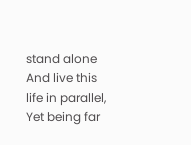stand alone
And live this life in parallel,
Yet being far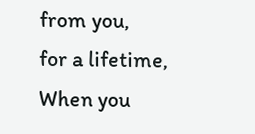from you,
for a lifetime,
When you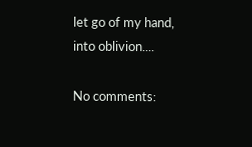let go of my hand,
into oblivion....

No comments: